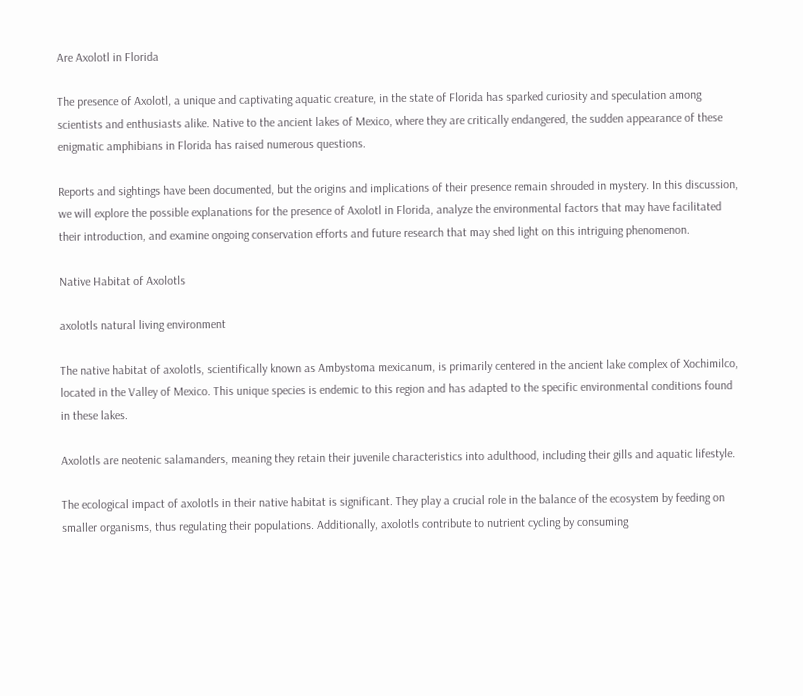Are Axolotl in Florida

The presence of Axolotl, a unique and captivating aquatic creature, in the state of Florida has sparked curiosity and speculation among scientists and enthusiasts alike. Native to the ancient lakes of Mexico, where they are critically endangered, the sudden appearance of these enigmatic amphibians in Florida has raised numerous questions.

Reports and sightings have been documented, but the origins and implications of their presence remain shrouded in mystery. In this discussion, we will explore the possible explanations for the presence of Axolotl in Florida, analyze the environmental factors that may have facilitated their introduction, and examine ongoing conservation efforts and future research that may shed light on this intriguing phenomenon.

Native Habitat of Axolotls

axolotls natural living environment

The native habitat of axolotls, scientifically known as Ambystoma mexicanum, is primarily centered in the ancient lake complex of Xochimilco, located in the Valley of Mexico. This unique species is endemic to this region and has adapted to the specific environmental conditions found in these lakes.

Axolotls are neotenic salamanders, meaning they retain their juvenile characteristics into adulthood, including their gills and aquatic lifestyle.

The ecological impact of axolotls in their native habitat is significant. They play a crucial role in the balance of the ecosystem by feeding on smaller organisms, thus regulating their populations. Additionally, axolotls contribute to nutrient cycling by consuming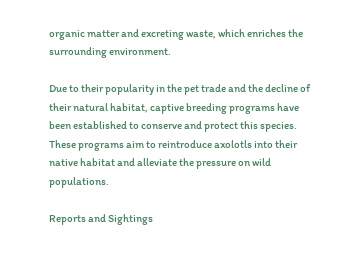organic matter and excreting waste, which enriches the surrounding environment.

Due to their popularity in the pet trade and the decline of their natural habitat, captive breeding programs have been established to conserve and protect this species. These programs aim to reintroduce axolotls into their native habitat and alleviate the pressure on wild populations.

Reports and Sightings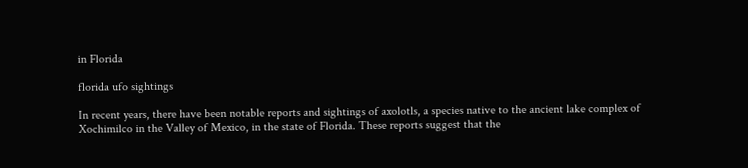in Florida

florida ufo sightings

In recent years, there have been notable reports and sightings of axolotls, a species native to the ancient lake complex of Xochimilco in the Valley of Mexico, in the state of Florida. These reports suggest that the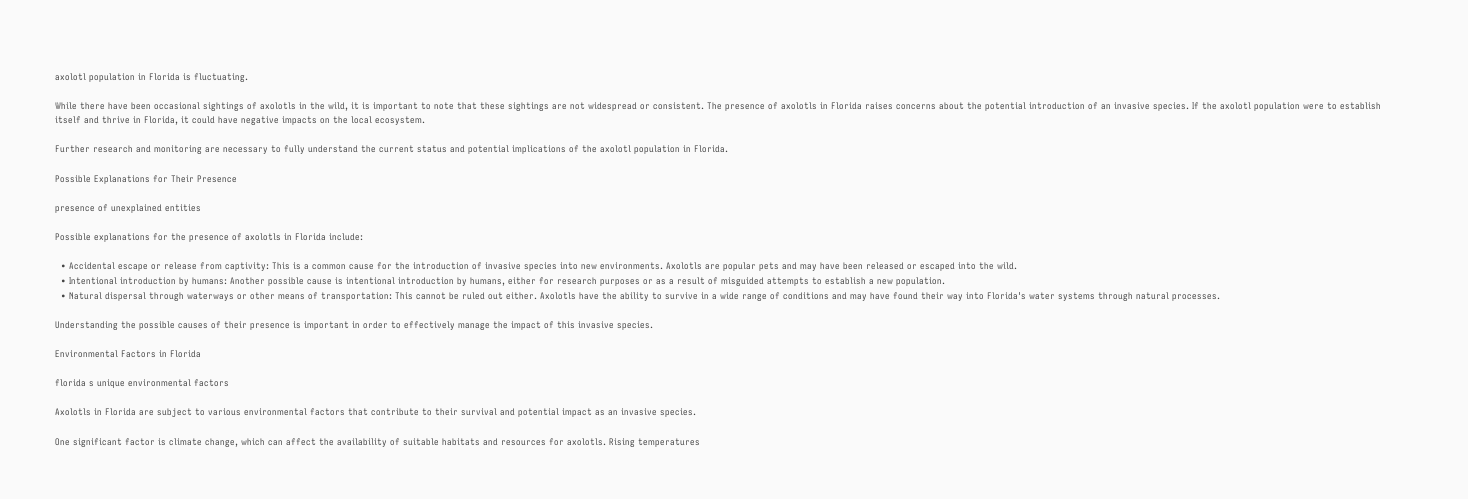axolotl population in Florida is fluctuating.

While there have been occasional sightings of axolotls in the wild, it is important to note that these sightings are not widespread or consistent. The presence of axolotls in Florida raises concerns about the potential introduction of an invasive species. If the axolotl population were to establish itself and thrive in Florida, it could have negative impacts on the local ecosystem.

Further research and monitoring are necessary to fully understand the current status and potential implications of the axolotl population in Florida.

Possible Explanations for Their Presence

presence of unexplained entities

Possible explanations for the presence of axolotls in Florida include:

  • Accidental escape or release from captivity: This is a common cause for the introduction of invasive species into new environments. Axolotls are popular pets and may have been released or escaped into the wild.
  • Intentional introduction by humans: Another possible cause is intentional introduction by humans, either for research purposes or as a result of misguided attempts to establish a new population.
  • Natural dispersal through waterways or other means of transportation: This cannot be ruled out either. Axolotls have the ability to survive in a wide range of conditions and may have found their way into Florida's water systems through natural processes.

Understanding the possible causes of their presence is important in order to effectively manage the impact of this invasive species.

Environmental Factors in Florida

florida s unique environmental factors

Axolotls in Florida are subject to various environmental factors that contribute to their survival and potential impact as an invasive species.

One significant factor is climate change, which can affect the availability of suitable habitats and resources for axolotls. Rising temperatures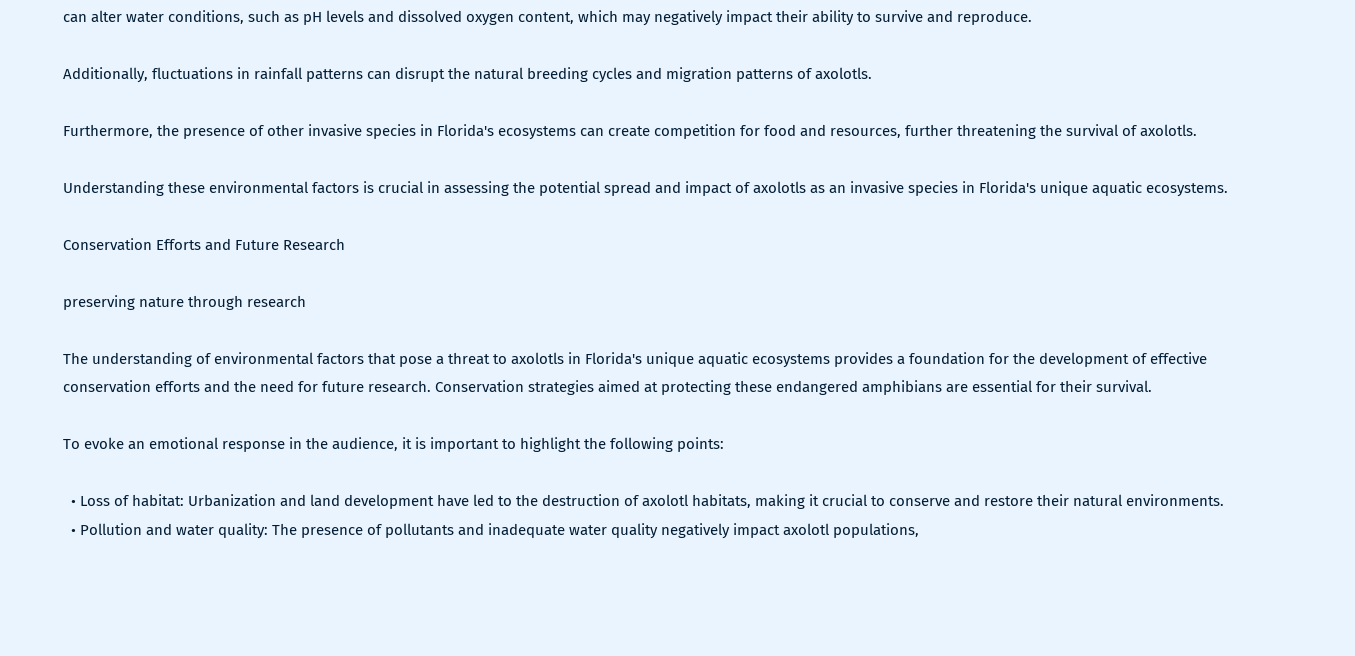can alter water conditions, such as pH levels and dissolved oxygen content, which may negatively impact their ability to survive and reproduce.

Additionally, fluctuations in rainfall patterns can disrupt the natural breeding cycles and migration patterns of axolotls.

Furthermore, the presence of other invasive species in Florida's ecosystems can create competition for food and resources, further threatening the survival of axolotls.

Understanding these environmental factors is crucial in assessing the potential spread and impact of axolotls as an invasive species in Florida's unique aquatic ecosystems.

Conservation Efforts and Future Research

preserving nature through research

The understanding of environmental factors that pose a threat to axolotls in Florida's unique aquatic ecosystems provides a foundation for the development of effective conservation efforts and the need for future research. Conservation strategies aimed at protecting these endangered amphibians are essential for their survival.

To evoke an emotional response in the audience, it is important to highlight the following points:

  • Loss of habitat: Urbanization and land development have led to the destruction of axolotl habitats, making it crucial to conserve and restore their natural environments.
  • Pollution and water quality: The presence of pollutants and inadequate water quality negatively impact axolotl populations,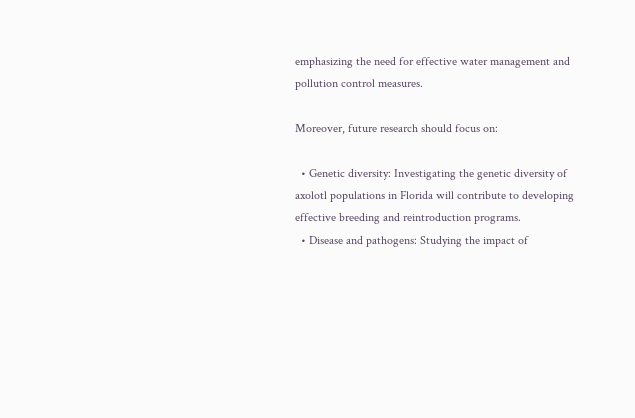emphasizing the need for effective water management and pollution control measures.

Moreover, future research should focus on:

  • Genetic diversity: Investigating the genetic diversity of axolotl populations in Florida will contribute to developing effective breeding and reintroduction programs.
  • Disease and pathogens: Studying the impact of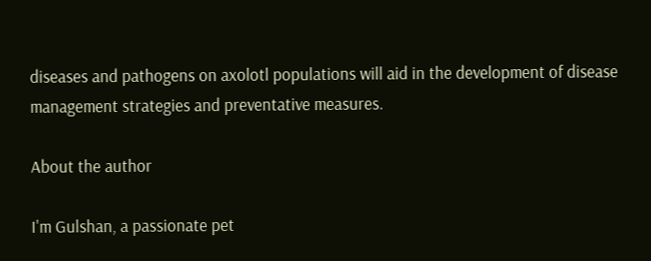diseases and pathogens on axolotl populations will aid in the development of disease management strategies and preventative measures.

About the author

I'm Gulshan, a passionate pet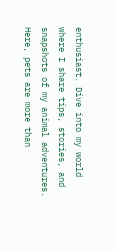enthusiast. Dive into my world where I share tips, stories, and snapshots of my animal adventures. Here, pets are more than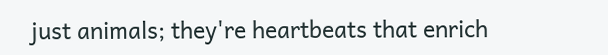just animals; they're heartbeats that enrich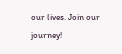our lives. Join our journey!